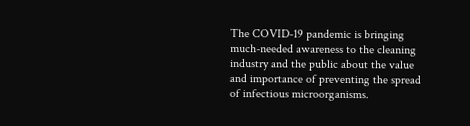The COVID-19 pandemic is bringing much-needed awareness to the cleaning industry and the public about the value and importance of preventing the spread of infectious microorganisms.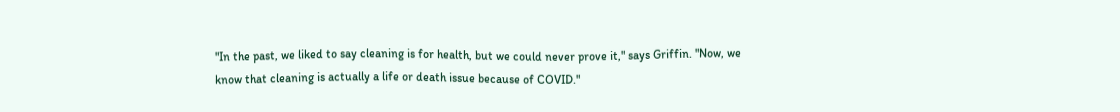"In the past, we liked to say cleaning is for health, but we could never prove it," says Griffin. "Now, we know that cleaning is actually a life or death issue because of COVID."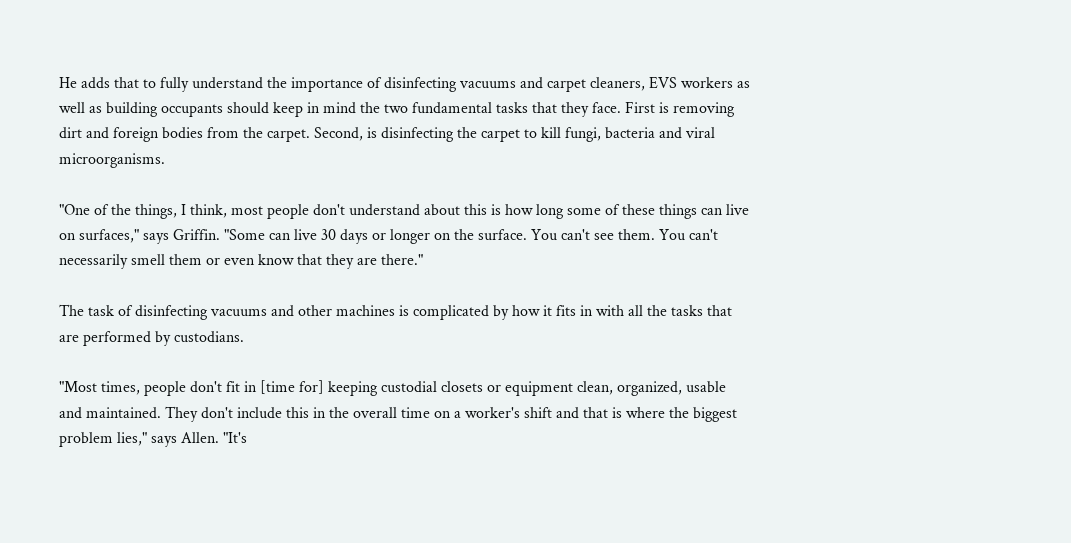He adds that to fully understand the importance of disinfecting vacuums and carpet cleaners, EVS workers as well as building occupants should keep in mind the two fundamental tasks that they face. First is removing dirt and foreign bodies from the carpet. Second, is disinfecting the carpet to kill fungi, bacteria and viral microorganisms.

"One of the things, I think, most people don't understand about this is how long some of these things can live on surfaces," says Griffin. "Some can live 30 days or longer on the surface. You can't see them. You can't necessarily smell them or even know that they are there."

The task of disinfecting vacuums and other machines is complicated by how it fits in with all the tasks that are performed by custodians.

"Most times, people don't fit in [time for] keeping custodial closets or equipment clean, organized, usable and maintained. They don't include this in the overall time on a worker's shift and that is where the biggest problem lies," says Allen. "It's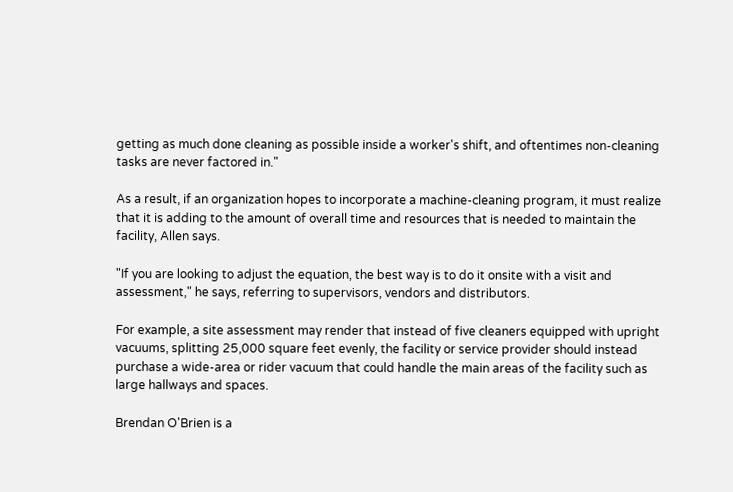getting as much done cleaning as possible inside a worker's shift, and oftentimes non-cleaning tasks are never factored in."

As a result, if an organization hopes to incorporate a machine-cleaning program, it must realize that it is adding to the amount of overall time and resources that is needed to maintain the facility, Allen says.

"If you are looking to adjust the equation, the best way is to do it onsite with a visit and assessment," he says, referring to supervisors, vendors and distributors.

For example, a site assessment may render that instead of five cleaners equipped with upright vacuums, splitting 25,000 square feet evenly, the facility or service provider should instead purchase a wide-area or rider vacuum that could handle the main areas of the facility such as large hallways and spaces.

Brendan O'Brien is a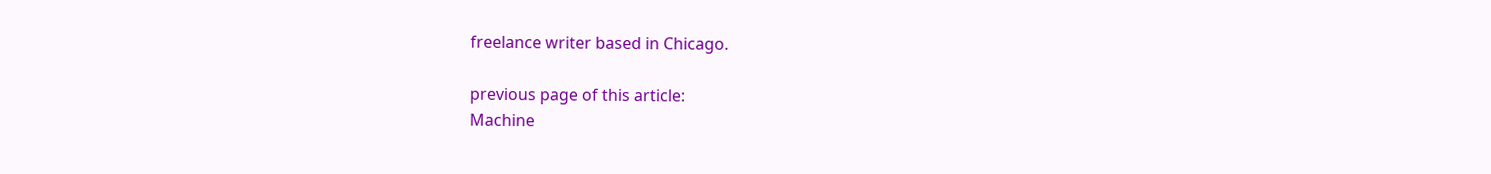freelance writer based in Chicago.

previous page of this article:
Machine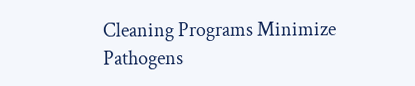Cleaning Programs Minimize Pathogens